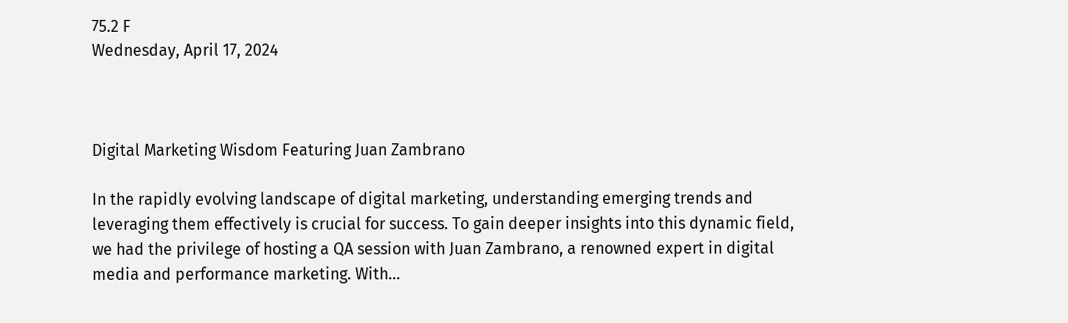75.2 F
Wednesday, April 17, 2024



Digital Marketing Wisdom Featuring Juan Zambrano

In the rapidly evolving landscape of digital marketing, understanding emerging trends and leveraging them effectively is crucial for success. To gain deeper insights into this dynamic field, we had the privilege of hosting a QA session with Juan Zambrano, a renowned expert in digital media and performance marketing. With...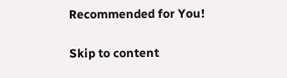Recommended for You!

Skip to content